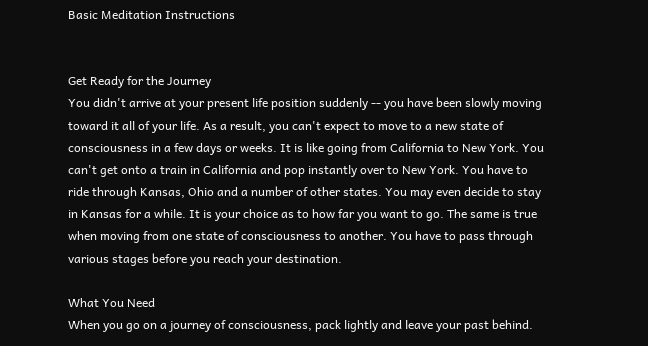Basic Meditation Instructions


Get Ready for the Journey
You didn't arrive at your present life position suddenly -- you have been slowly moving toward it all of your life. As a result, you can't expect to move to a new state of consciousness in a few days or weeks. It is like going from California to New York. You can't get onto a train in California and pop instantly over to New York. You have to ride through Kansas, Ohio and a number of other states. You may even decide to stay in Kansas for a while. It is your choice as to how far you want to go. The same is true when moving from one state of consciousness to another. You have to pass through various stages before you reach your destination.

What You Need
When you go on a journey of consciousness, pack lightly and leave your past behind.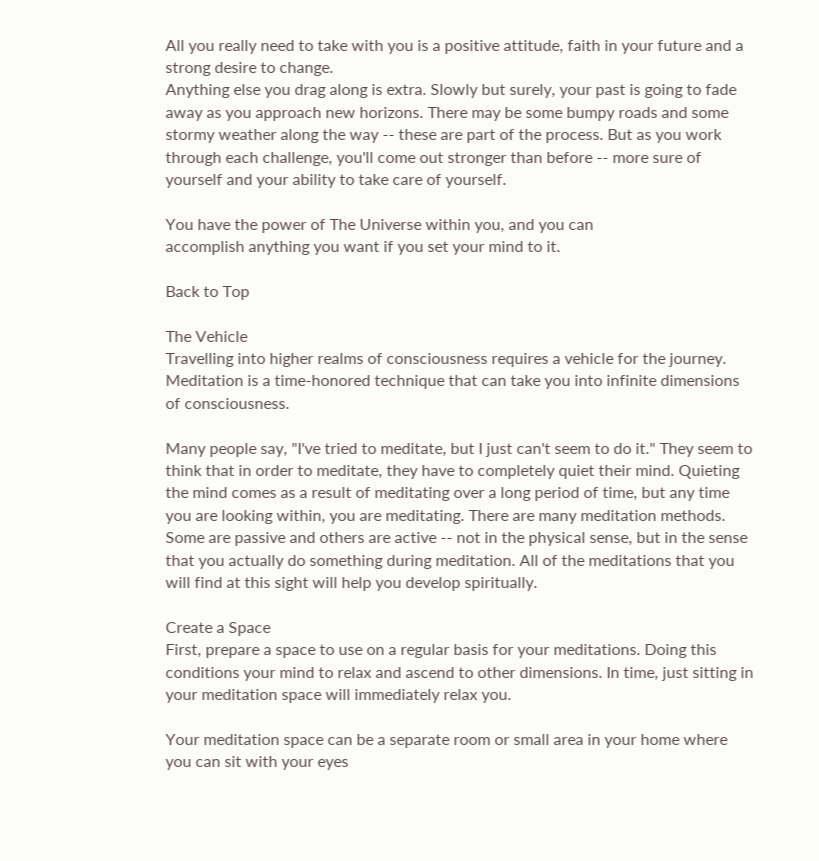All you really need to take with you is a positive attitude, faith in your future and a strong desire to change.
Anything else you drag along is extra. Slowly but surely, your past is going to fade away as you approach new horizons. There may be some bumpy roads and some stormy weather along the way -- these are part of the process. But as you work through each challenge, you'll come out stronger than before -- more sure of yourself and your ability to take care of yourself.

You have the power of The Universe within you, and you can
accomplish anything you want if you set your mind to it.

Back to Top

The Vehicle
Travelling into higher realms of consciousness requires a vehicle for the journey. Meditation is a time-honored technique that can take you into infinite dimensions of consciousness.

Many people say, "I've tried to meditate, but I just can't seem to do it." They seem to think that in order to meditate, they have to completely quiet their mind. Quieting the mind comes as a result of meditating over a long period of time, but any time you are looking within, you are meditating. There are many meditation methods. Some are passive and others are active -- not in the physical sense, but in the sense that you actually do something during meditation. All of the meditations that you will find at this sight will help you develop spiritually.

Create a Space
First, prepare a space to use on a regular basis for your meditations. Doing this conditions your mind to relax and ascend to other dimensions. In time, just sitting in your meditation space will immediately relax you.

Your meditation space can be a separate room or small area in your home where you can sit with your eyes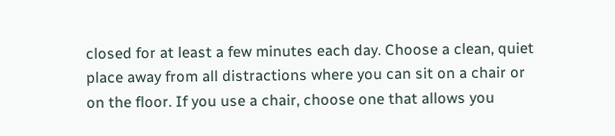closed for at least a few minutes each day. Choose a clean, quiet place away from all distractions where you can sit on a chair or on the floor. If you use a chair, choose one that allows you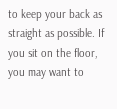to keep your back as straight as possible. If you sit on the floor, you may want to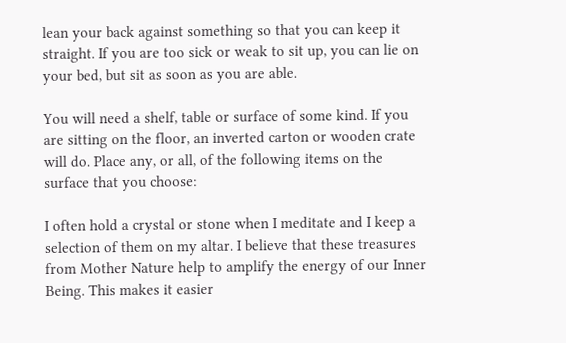lean your back against something so that you can keep it straight. If you are too sick or weak to sit up, you can lie on your bed, but sit as soon as you are able.

You will need a shelf, table or surface of some kind. If you are sitting on the floor, an inverted carton or wooden crate will do. Place any, or all, of the following items on the surface that you choose:

I often hold a crystal or stone when I meditate and I keep a selection of them on my altar. I believe that these treasures from Mother Nature help to amplify the energy of our Inner Being. This makes it easier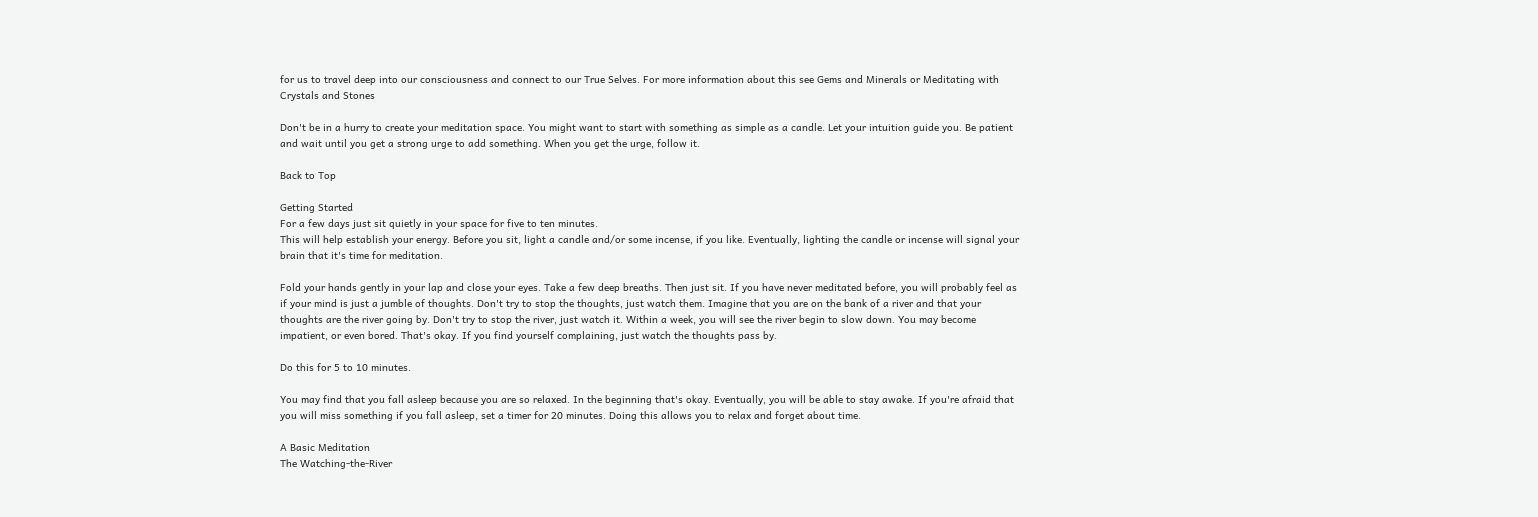for us to travel deep into our consciousness and connect to our True Selves. For more information about this see Gems and Minerals or Meditating with Crystals and Stones

Don't be in a hurry to create your meditation space. You might want to start with something as simple as a candle. Let your intuition guide you. Be patient and wait until you get a strong urge to add something. When you get the urge, follow it.

Back to Top

Getting Started
For a few days just sit quietly in your space for five to ten minutes.
This will help establish your energy. Before you sit, light a candle and/or some incense, if you like. Eventually, lighting the candle or incense will signal your brain that it's time for meditation.

Fold your hands gently in your lap and close your eyes. Take a few deep breaths. Then just sit. If you have never meditated before, you will probably feel as if your mind is just a jumble of thoughts. Don't try to stop the thoughts, just watch them. Imagine that you are on the bank of a river and that your thoughts are the river going by. Don't try to stop the river, just watch it. Within a week, you will see the river begin to slow down. You may become impatient, or even bored. That's okay. If you find yourself complaining, just watch the thoughts pass by.

Do this for 5 to 10 minutes.

You may find that you fall asleep because you are so relaxed. In the beginning that's okay. Eventually, you will be able to stay awake. If you're afraid that you will miss something if you fall asleep, set a timer for 20 minutes. Doing this allows you to relax and forget about time.

A Basic Meditation
The Watching-the-River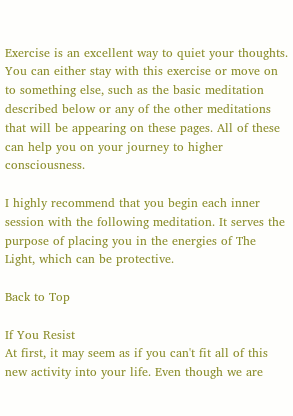Exercise is an excellent way to quiet your thoughts. You can either stay with this exercise or move on to something else, such as the basic meditation described below or any of the other meditations that will be appearing on these pages. All of these can help you on your journey to higher consciousness.

I highly recommend that you begin each inner session with the following meditation. It serves the purpose of placing you in the energies of The Light, which can be protective.

Back to Top

If You Resist
At first, it may seem as if you can't fit all of this new activity into your life. Even though we are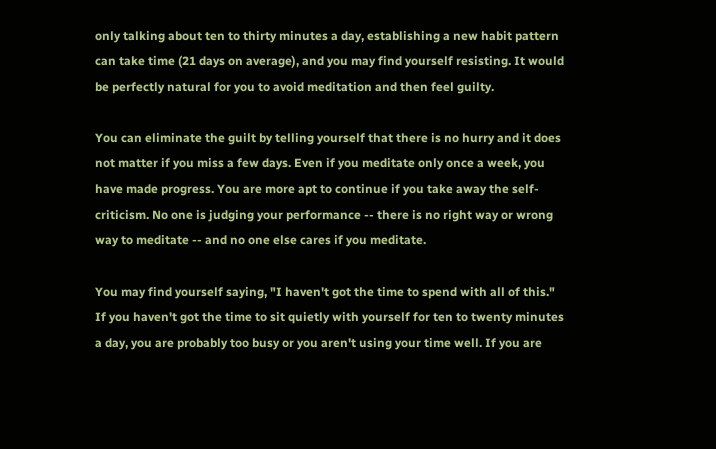only talking about ten to thirty minutes a day, establishing a new habit pattern can take time (21 days on average), and you may find yourself resisting. It would be perfectly natural for you to avoid meditation and then feel guilty.

You can eliminate the guilt by telling yourself that there is no hurry and it does not matter if you miss a few days. Even if you meditate only once a week, you have made progress. You are more apt to continue if you take away the self-criticism. No one is judging your performance -- there is no right way or wrong way to meditate -- and no one else cares if you meditate.

You may find yourself saying, "I haven't got the time to spend with all of this." If you haven't got the time to sit quietly with yourself for ten to twenty minutes a day, you are probably too busy or you aren't using your time well. If you are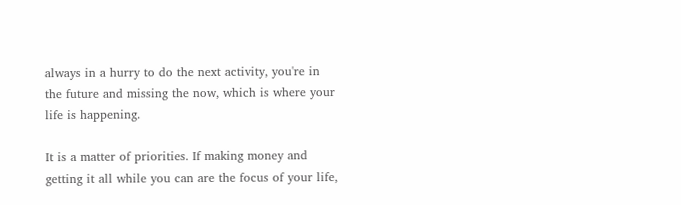always in a hurry to do the next activity, you're in the future and missing the now, which is where your life is happening.

It is a matter of priorities. If making money and getting it all while you can are the focus of your life,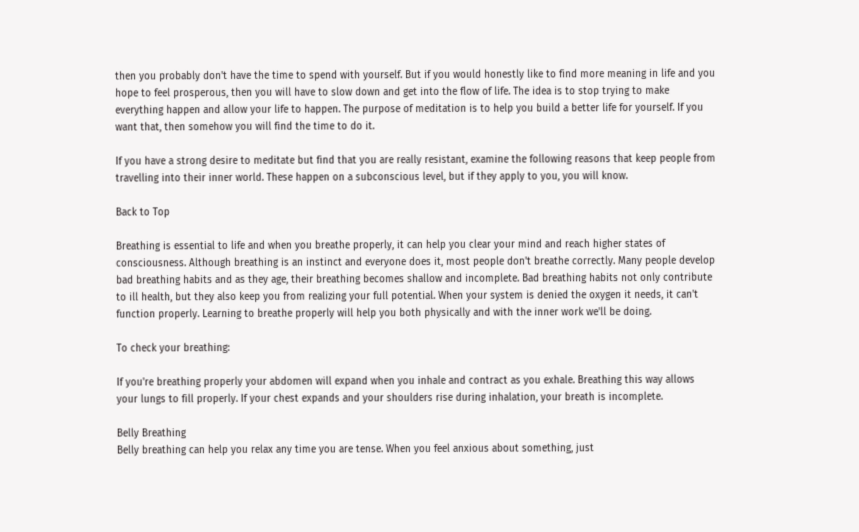then you probably don't have the time to spend with yourself. But if you would honestly like to find more meaning in life and you hope to feel prosperous, then you will have to slow down and get into the flow of life. The idea is to stop trying to make everything happen and allow your life to happen. The purpose of meditation is to help you build a better life for yourself. If you want that, then somehow you will find the time to do it.

If you have a strong desire to meditate but find that you are really resistant, examine the following reasons that keep people from travelling into their inner world. These happen on a subconscious level, but if they apply to you, you will know.

Back to Top

Breathing is essential to life and when you breathe properly, it can help you clear your mind and reach higher states of consciousness. Although breathing is an instinct and everyone does it, most people don't breathe correctly. Many people develop bad breathing habits and as they age, their breathing becomes shallow and incomplete. Bad breathing habits not only contribute to ill health, but they also keep you from realizing your full potential. When your system is denied the oxygen it needs, it can't function properly. Learning to breathe properly will help you both physically and with the inner work we'll be doing.

To check your breathing:

If you're breathing properly your abdomen will expand when you inhale and contract as you exhale. Breathing this way allows your lungs to fill properly. If your chest expands and your shoulders rise during inhalation, your breath is incomplete.

Belly Breathing
Belly breathing can help you relax any time you are tense. When you feel anxious about something, just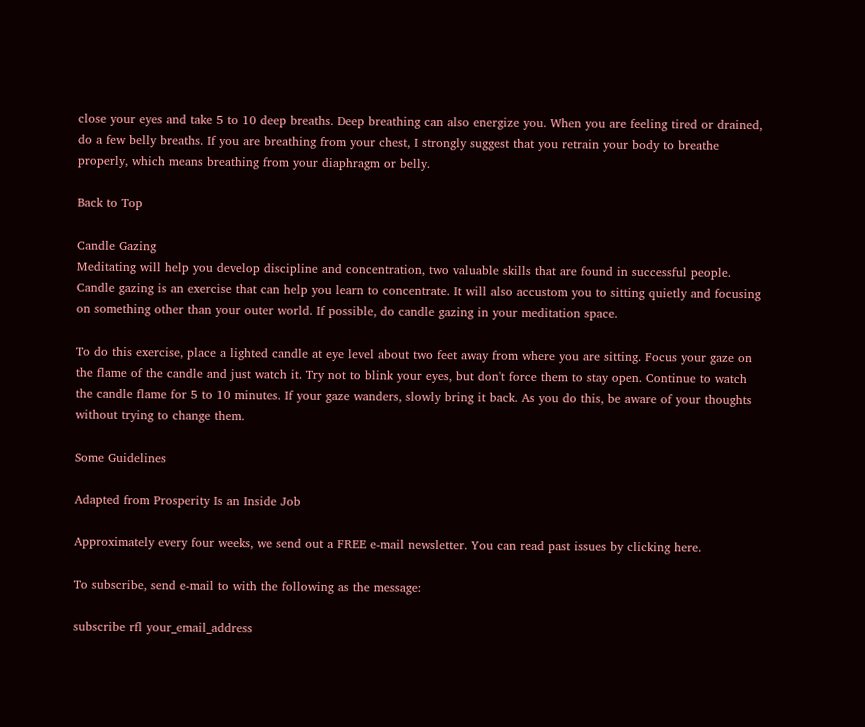close your eyes and take 5 to 10 deep breaths. Deep breathing can also energize you. When you are feeling tired or drained, do a few belly breaths. If you are breathing from your chest, I strongly suggest that you retrain your body to breathe properly, which means breathing from your diaphragm or belly.

Back to Top

Candle Gazing
Meditating will help you develop discipline and concentration, two valuable skills that are found in successful people. Candle gazing is an exercise that can help you learn to concentrate. It will also accustom you to sitting quietly and focusing on something other than your outer world. If possible, do candle gazing in your meditation space.

To do this exercise, place a lighted candle at eye level about two feet away from where you are sitting. Focus your gaze on the flame of the candle and just watch it. Try not to blink your eyes, but don't force them to stay open. Continue to watch the candle flame for 5 to 10 minutes. If your gaze wanders, slowly bring it back. As you do this, be aware of your thoughts without trying to change them.

Some Guidelines

Adapted from Prosperity Is an Inside Job

Approximately every four weeks, we send out a FREE e-mail newsletter. You can read past issues by clicking here.

To subscribe, send e-mail to with the following as the message:

subscribe rfl your_email_address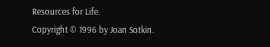Resources for Life.
Copyright © 1996 by Joan Sotkin.